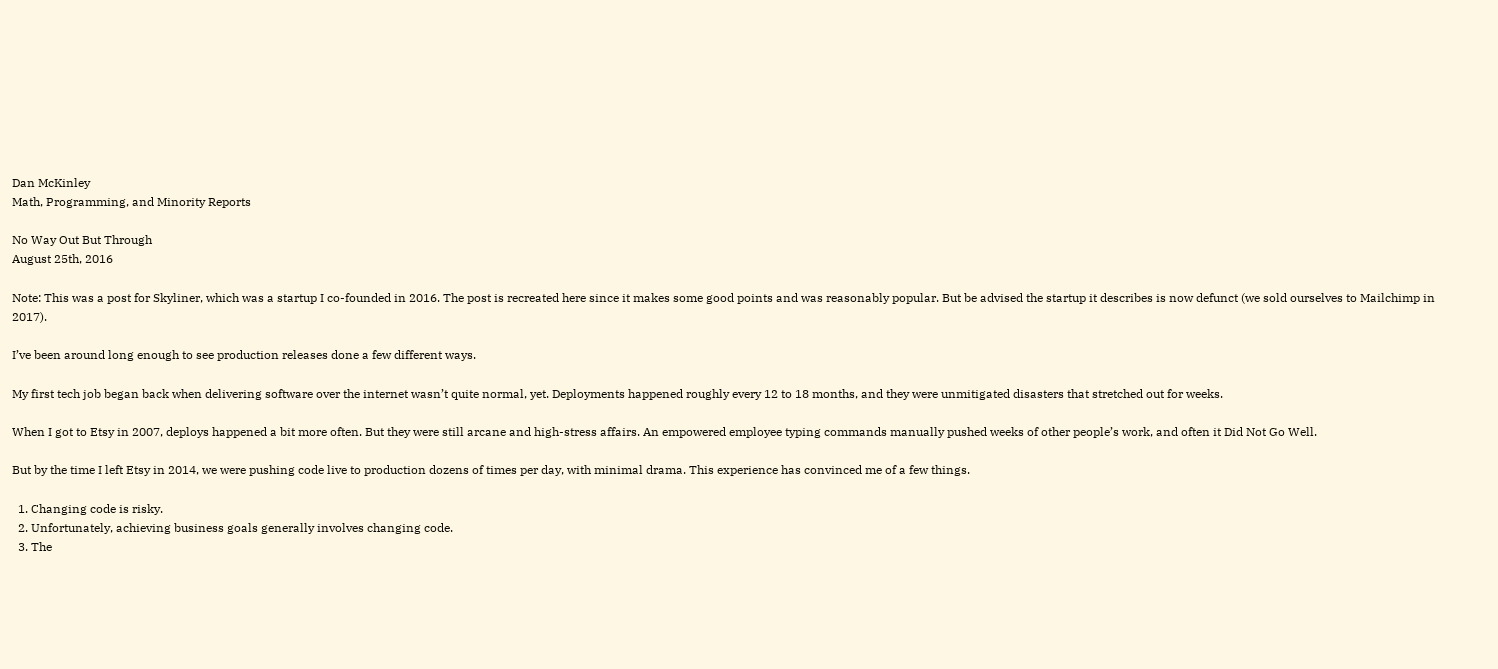Dan McKinley
Math, Programming, and Minority Reports

No Way Out But Through
August 25th, 2016

Note: This was a post for Skyliner, which was a startup I co-founded in 2016. The post is recreated here since it makes some good points and was reasonably popular. But be advised the startup it describes is now defunct (we sold ourselves to Mailchimp in 2017).

I’ve been around long enough to see production releases done a few different ways.

My first tech job began back when delivering software over the internet wasn’t quite normal, yet. Deployments happened roughly every 12 to 18 months, and they were unmitigated disasters that stretched out for weeks.

When I got to Etsy in 2007, deploys happened a bit more often. But they were still arcane and high-stress affairs. An empowered employee typing commands manually pushed weeks of other people’s work, and often it Did Not Go Well.

But by the time I left Etsy in 2014, we were pushing code live to production dozens of times per day, with minimal drama. This experience has convinced me of a few things.

  1. Changing code is risky.
  2. Unfortunately, achieving business goals generally involves changing code.
  3. The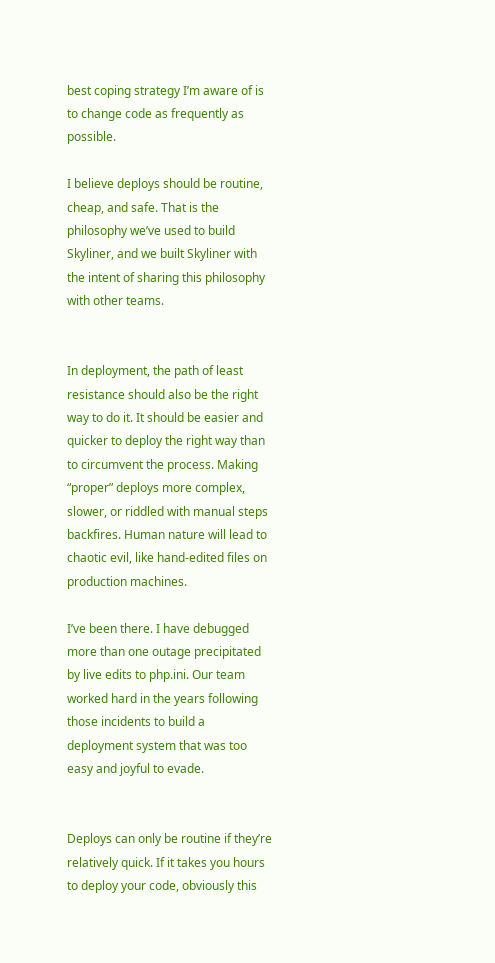best coping strategy I’m aware of is to change code as frequently as possible.

I believe deploys should be routine, cheap, and safe. That is the philosophy we’ve used to build Skyliner, and we built Skyliner with the intent of sharing this philosophy with other teams.


In deployment, the path of least resistance should also be the right way to do it. It should be easier and quicker to deploy the right way than to circumvent the process. Making “proper” deploys more complex, slower, or riddled with manual steps backfires. Human nature will lead to chaotic evil, like hand-edited files on production machines.

I’ve been there. I have debugged more than one outage precipitated by live edits to php.ini. Our team worked hard in the years following those incidents to build a deployment system that was too easy and joyful to evade.


Deploys can only be routine if they’re relatively quick. If it takes you hours to deploy your code, obviously this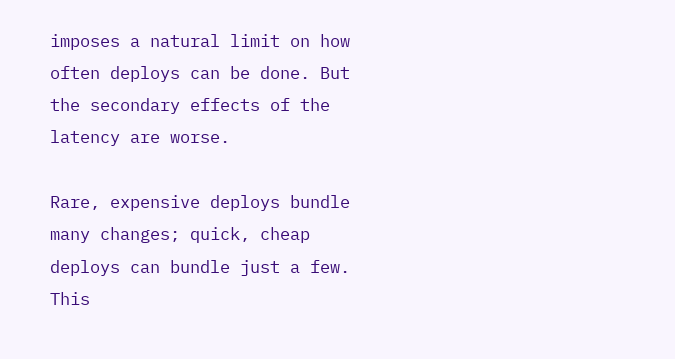imposes a natural limit on how often deploys can be done. But the secondary effects of the latency are worse.

Rare, expensive deploys bundle many changes; quick, cheap deploys can bundle just a few. This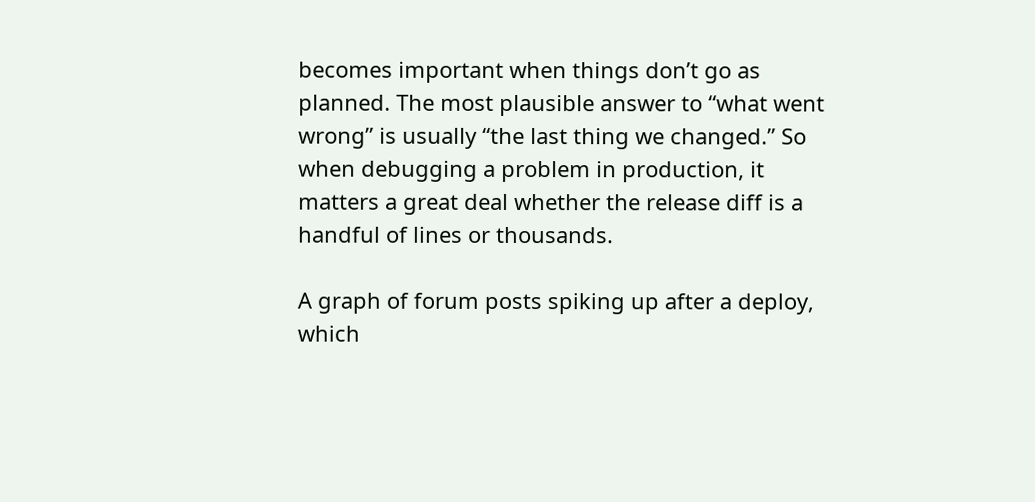becomes important when things don’t go as planned. The most plausible answer to “what went wrong” is usually “the last thing we changed.” So when debugging a problem in production, it matters a great deal whether the release diff is a handful of lines or thousands.

A graph of forum posts spiking up after a deploy, which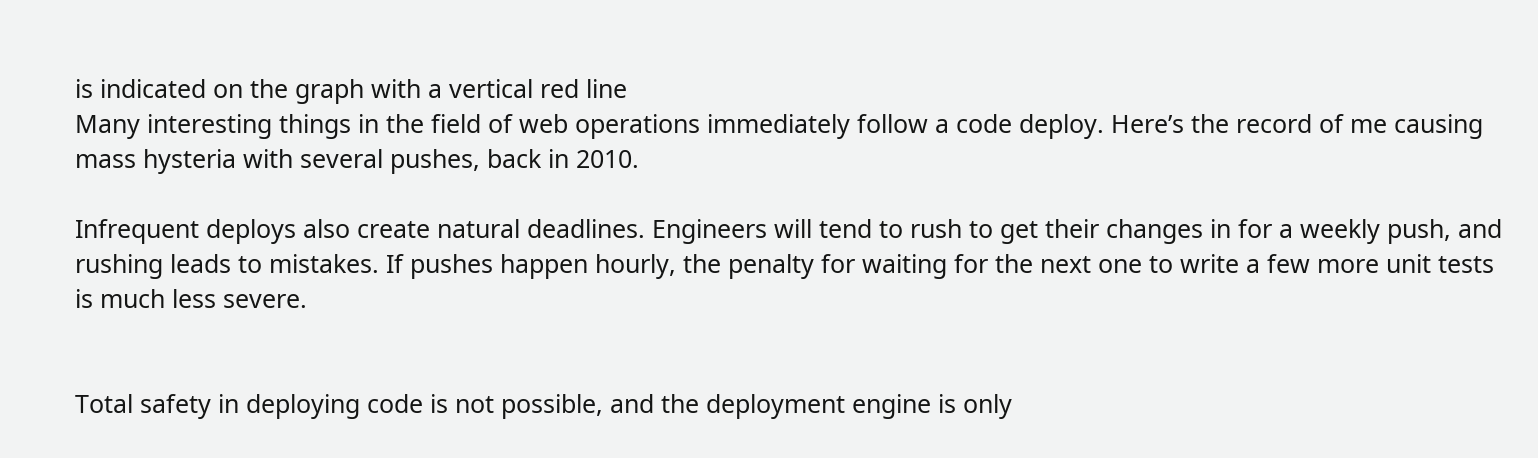is indicated on the graph with a vertical red line
Many interesting things in the field of web operations immediately follow a code deploy. Here’s the record of me causing mass hysteria with several pushes, back in 2010.

Infrequent deploys also create natural deadlines. Engineers will tend to rush to get their changes in for a weekly push, and rushing leads to mistakes. If pushes happen hourly, the penalty for waiting for the next one to write a few more unit tests is much less severe.


Total safety in deploying code is not possible, and the deployment engine is only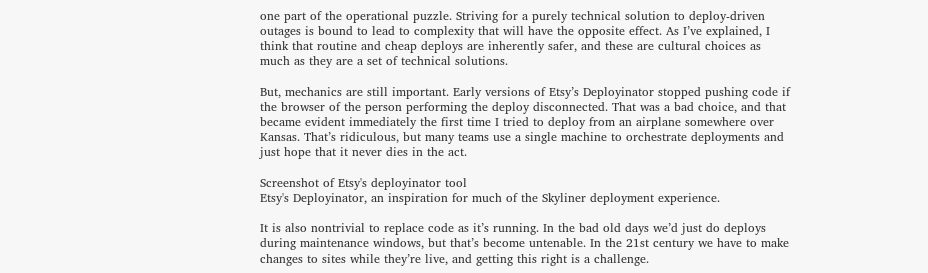one part of the operational puzzle. Striving for a purely technical solution to deploy-driven outages is bound to lead to complexity that will have the opposite effect. As I’ve explained, I think that routine and cheap deploys are inherently safer, and these are cultural choices as much as they are a set of technical solutions.

But, mechanics are still important. Early versions of Etsy’s Deployinator stopped pushing code if the browser of the person performing the deploy disconnected. That was a bad choice, and that became evident immediately the first time I tried to deploy from an airplane somewhere over Kansas. That’s ridiculous, but many teams use a single machine to orchestrate deployments and just hope that it never dies in the act.

Screenshot of Etsy's deployinator tool
Etsy's Deployinator, an inspiration for much of the Skyliner deployment experience.

It is also nontrivial to replace code as it’s running. In the bad old days we’d just do deploys during maintenance windows, but that’s become untenable. In the 21st century we have to make changes to sites while they’re live, and getting this right is a challenge.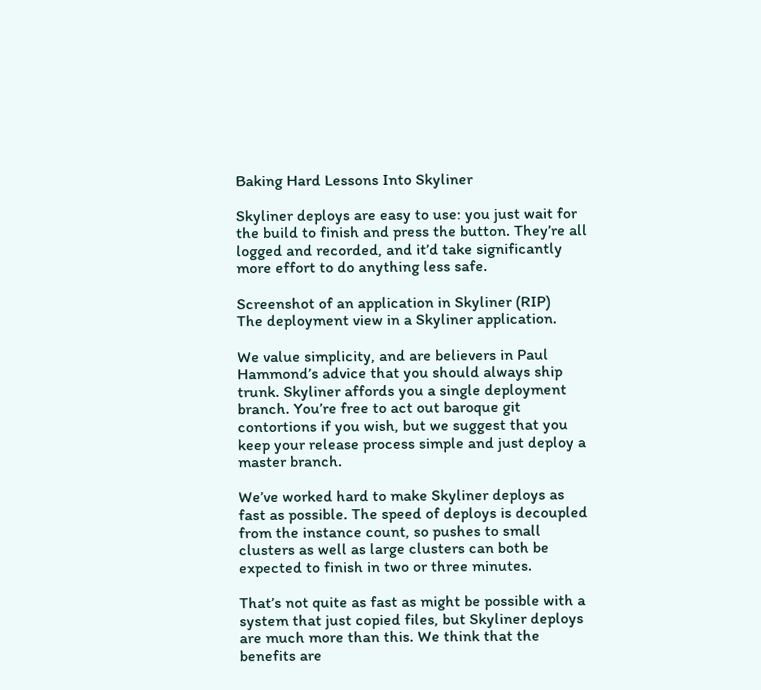Baking Hard Lessons Into Skyliner

Skyliner deploys are easy to use: you just wait for the build to finish and press the button. They’re all logged and recorded, and it’d take significantly more effort to do anything less safe.

Screenshot of an application in Skyliner (RIP)
The deployment view in a Skyliner application.

We value simplicity, and are believers in Paul Hammond’s advice that you should always ship trunk. Skyliner affords you a single deployment branch. You’re free to act out baroque git contortions if you wish, but we suggest that you keep your release process simple and just deploy a master branch.

We’ve worked hard to make Skyliner deploys as fast as possible. The speed of deploys is decoupled from the instance count, so pushes to small clusters as well as large clusters can both be expected to finish in two or three minutes.

That’s not quite as fast as might be possible with a system that just copied files, but Skyliner deploys are much more than this. We think that the benefits are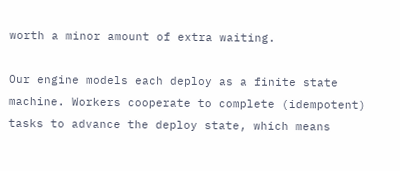worth a minor amount of extra waiting.

Our engine models each deploy as a finite state machine. Workers cooperate to complete (idempotent) tasks to advance the deploy state, which means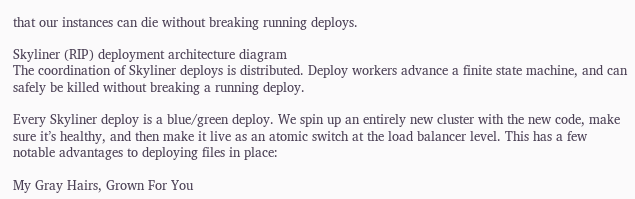that our instances can die without breaking running deploys.

Skyliner (RIP) deployment architecture diagram
The coordination of Skyliner deploys is distributed. Deploy workers advance a finite state machine, and can safely be killed without breaking a running deploy.

Every Skyliner deploy is a blue/green deploy. We spin up an entirely new cluster with the new code, make sure it’s healthy, and then make it live as an atomic switch at the load balancer level. This has a few notable advantages to deploying files in place:

My Gray Hairs, Grown For You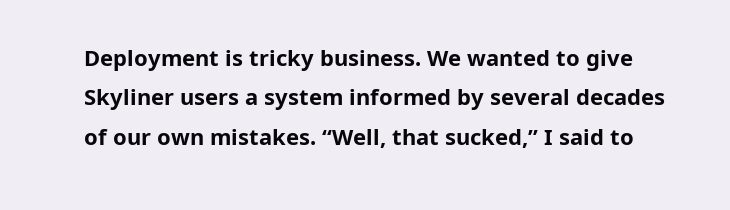Deployment is tricky business. We wanted to give Skyliner users a system informed by several decades of our own mistakes. “Well, that sucked,” I said to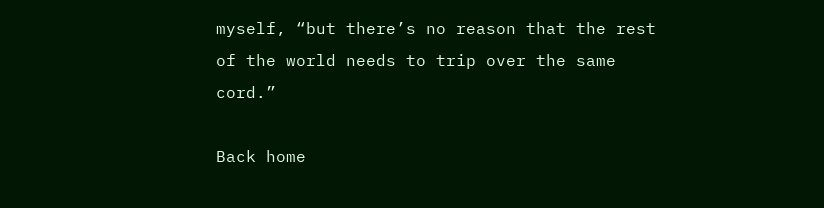myself, “but there’s no reason that the rest of the world needs to trip over the same cord.”

Back home